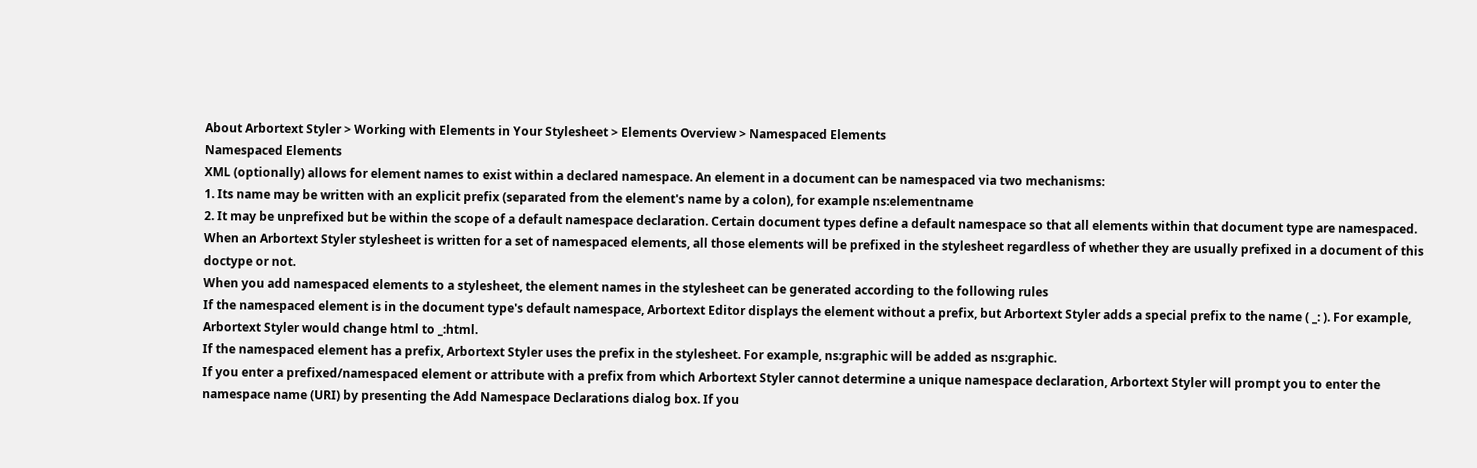About Arbortext Styler > Working with Elements in Your Stylesheet > Elements Overview > Namespaced Elements
Namespaced Elements
XML (optionally) allows for element names to exist within a declared namespace. An element in a document can be namespaced via two mechanisms:
1. Its name may be written with an explicit prefix (separated from the element's name by a colon), for example ns:elementname
2. It may be unprefixed but be within the scope of a default namespace declaration. Certain document types define a default namespace so that all elements within that document type are namespaced.
When an Arbortext Styler stylesheet is written for a set of namespaced elements, all those elements will be prefixed in the stylesheet regardless of whether they are usually prefixed in a document of this doctype or not.
When you add namespaced elements to a stylesheet, the element names in the stylesheet can be generated according to the following rules
If the namespaced element is in the document type's default namespace, Arbortext Editor displays the element without a prefix, but Arbortext Styler adds a special prefix to the name ( _: ). For example, Arbortext Styler would change html to _:html.
If the namespaced element has a prefix, Arbortext Styler uses the prefix in the stylesheet. For example, ns:graphic will be added as ns:graphic.
If you enter a prefixed/namespaced element or attribute with a prefix from which Arbortext Styler cannot determine a unique namespace declaration, Arbortext Styler will prompt you to enter the namespace name (URI) by presenting the Add Namespace Declarations dialog box. If you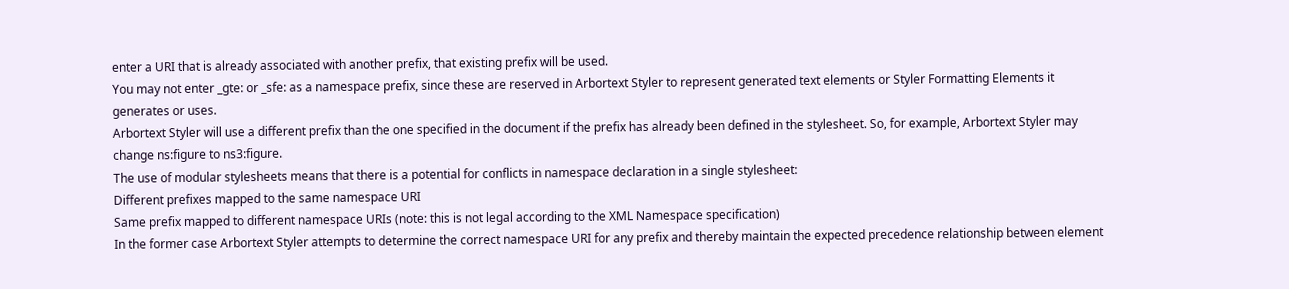enter a URI that is already associated with another prefix, that existing prefix will be used.
You may not enter _gte: or _sfe: as a namespace prefix, since these are reserved in Arbortext Styler to represent generated text elements or Styler Formatting Elements it generates or uses.
Arbortext Styler will use a different prefix than the one specified in the document if the prefix has already been defined in the stylesheet. So, for example, Arbortext Styler may change ns:figure to ns3:figure.
The use of modular stylesheets means that there is a potential for conflicts in namespace declaration in a single stylesheet:
Different prefixes mapped to the same namespace URI
Same prefix mapped to different namespace URIs (note: this is not legal according to the XML Namespace specification)
In the former case Arbortext Styler attempts to determine the correct namespace URI for any prefix and thereby maintain the expected precedence relationship between element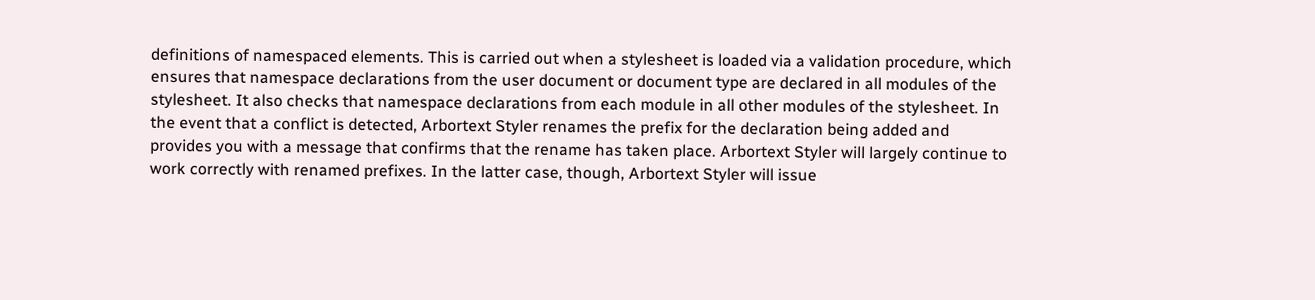definitions of namespaced elements. This is carried out when a stylesheet is loaded via a validation procedure, which ensures that namespace declarations from the user document or document type are declared in all modules of the stylesheet. It also checks that namespace declarations from each module in all other modules of the stylesheet. In the event that a conflict is detected, Arbortext Styler renames the prefix for the declaration being added and provides you with a message that confirms that the rename has taken place. Arbortext Styler will largely continue to work correctly with renamed prefixes. In the latter case, though, Arbortext Styler will issue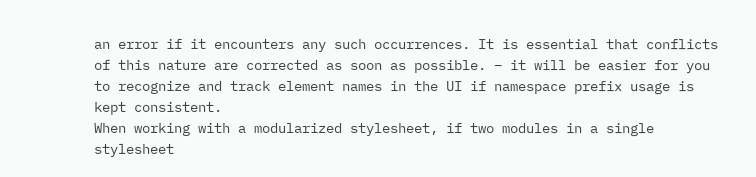an error if it encounters any such occurrences. It is essential that conflicts of this nature are corrected as soon as possible. – it will be easier for you to recognize and track element names in the UI if namespace prefix usage is kept consistent.
When working with a modularized stylesheet, if two modules in a single stylesheet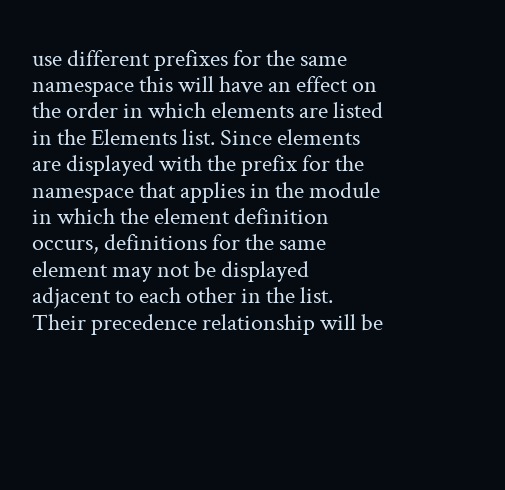use different prefixes for the same namespace this will have an effect on the order in which elements are listed in the Elements list. Since elements are displayed with the prefix for the namespace that applies in the module in which the element definition occurs, definitions for the same element may not be displayed adjacent to each other in the list. Their precedence relationship will be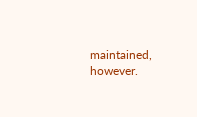maintained, however.